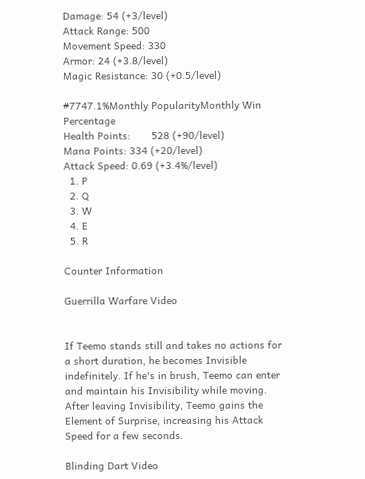Damage: 54 (+3/level)
Attack Range: 500
Movement Speed: 330
Armor: 24 (+3.8/level)
Magic Resistance: 30 (+0.5/level)

#7747.1%Monthly PopularityMonthly Win Percentage
Health Points:       528 (+90/level)
Mana Points: 334 (+20/level)
Attack Speed: 0.69 (+3.4%/level)
  1. P
  2. Q
  3. W
  4. E
  5. R

Counter Information

Guerrilla Warfare Video


If Teemo stands still and takes no actions for a short duration, he becomes Invisible indefinitely. If he's in brush, Teemo can enter and maintain his Invisibility while moving. After leaving Invisibility, Teemo gains the Element of Surprise, increasing his Attack Speed for a few seconds.

Blinding Dart Video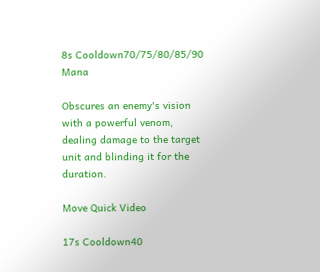8s Cooldown70/75/80/85/90 Mana

Obscures an enemy's vision with a powerful venom, dealing damage to the target unit and blinding it for the duration.

Move Quick Video

17s Cooldown40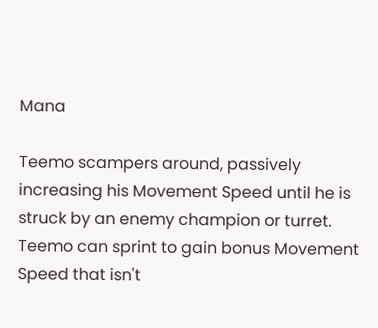Mana

Teemo scampers around, passively increasing his Movement Speed until he is struck by an enemy champion or turret. Teemo can sprint to gain bonus Movement Speed that isn't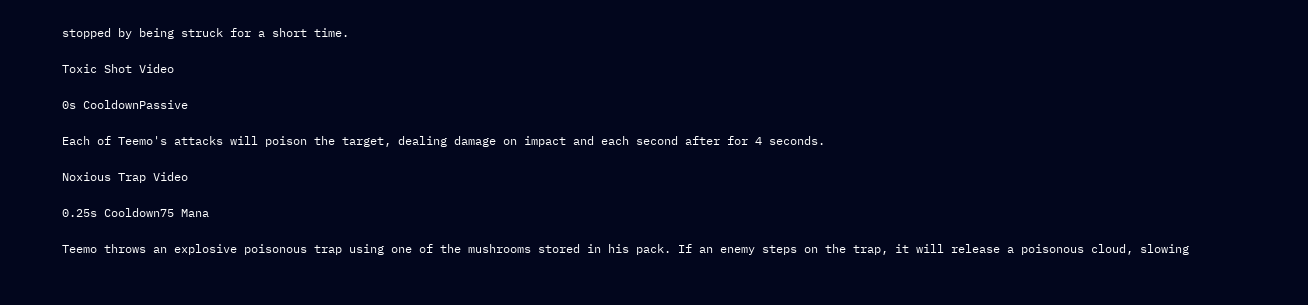stopped by being struck for a short time.

Toxic Shot Video

0s CooldownPassive

Each of Teemo's attacks will poison the target, dealing damage on impact and each second after for 4 seconds.

Noxious Trap Video

0.25s Cooldown75 Mana

Teemo throws an explosive poisonous trap using one of the mushrooms stored in his pack. If an enemy steps on the trap, it will release a poisonous cloud, slowing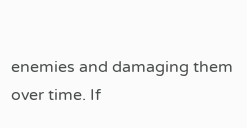enemies and damaging them over time. If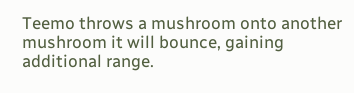Teemo throws a mushroom onto another mushroom it will bounce, gaining additional range.